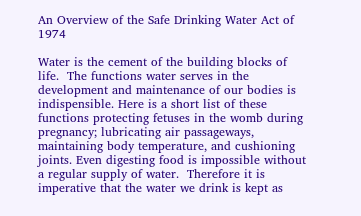An Overview of the Safe Drinking Water Act of 1974

Water is the cement of the building blocks of life.  The functions water serves in the development and maintenance of our bodies is indispensible. Here is a short list of these functions protecting fetuses in the womb during pregnancy; lubricating air passageways, maintaining body temperature, and cushioning joints. Even digesting food is impossible without a regular supply of water.  Therefore it is imperative that the water we drink is kept as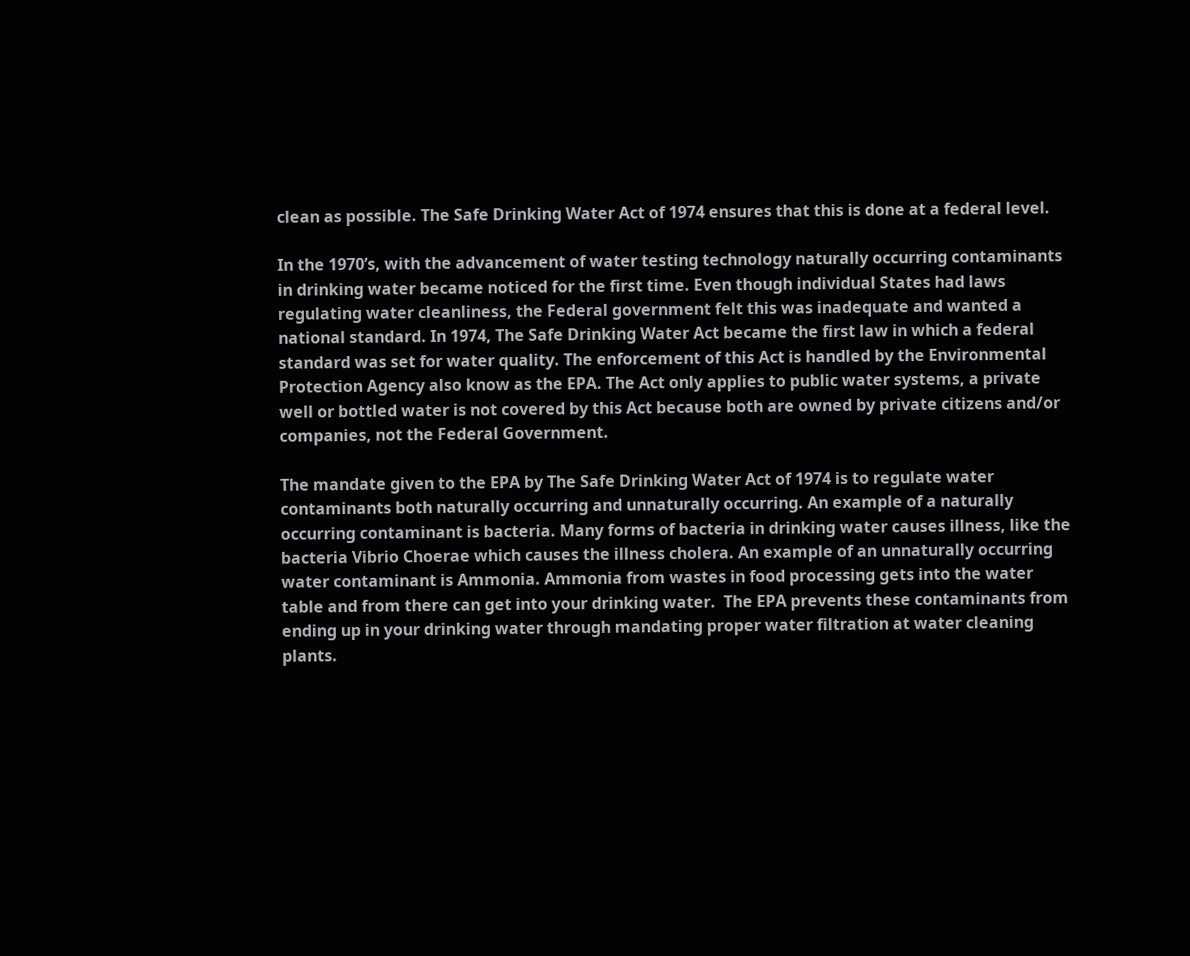clean as possible. The Safe Drinking Water Act of 1974 ensures that this is done at a federal level.

In the 1970’s, with the advancement of water testing technology naturally occurring contaminants in drinking water became noticed for the first time. Even though individual States had laws regulating water cleanliness, the Federal government felt this was inadequate and wanted a national standard. In 1974, The Safe Drinking Water Act became the first law in which a federal standard was set for water quality. The enforcement of this Act is handled by the Environmental Protection Agency also know as the EPA. The Act only applies to public water systems, a private well or bottled water is not covered by this Act because both are owned by private citizens and/or companies, not the Federal Government.

The mandate given to the EPA by The Safe Drinking Water Act of 1974 is to regulate water contaminants both naturally occurring and unnaturally occurring. An example of a naturally occurring contaminant is bacteria. Many forms of bacteria in drinking water causes illness, like the bacteria Vibrio Choerae which causes the illness cholera. An example of an unnaturally occurring water contaminant is Ammonia. Ammonia from wastes in food processing gets into the water table and from there can get into your drinking water.  The EPA prevents these contaminants from ending up in your drinking water through mandating proper water filtration at water cleaning plants.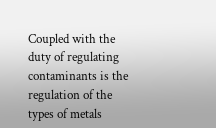Coupled with the duty of regulating contaminants is the regulation of the types of metals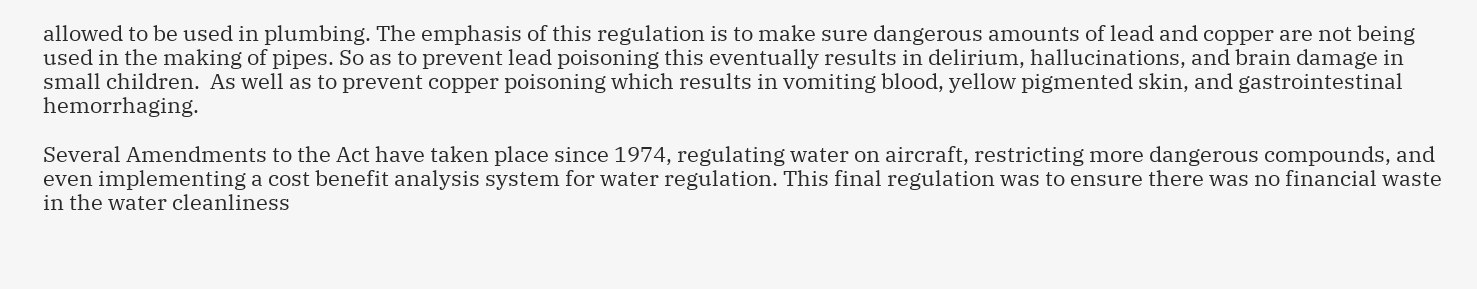allowed to be used in plumbing. The emphasis of this regulation is to make sure dangerous amounts of lead and copper are not being used in the making of pipes. So as to prevent lead poisoning this eventually results in delirium, hallucinations, and brain damage in small children.  As well as to prevent copper poisoning which results in vomiting blood, yellow pigmented skin, and gastrointestinal hemorrhaging.

Several Amendments to the Act have taken place since 1974, regulating water on aircraft, restricting more dangerous compounds, and even implementing a cost benefit analysis system for water regulation. This final regulation was to ensure there was no financial waste in the water cleanliness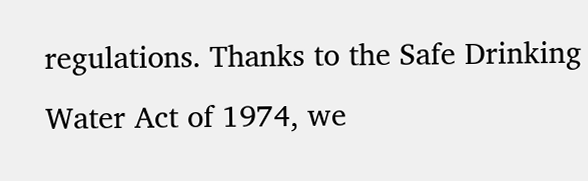regulations. Thanks to the Safe Drinking Water Act of 1974, we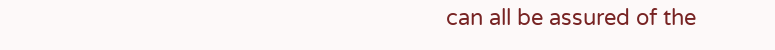can all be assured of the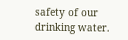safety of our drinking water.